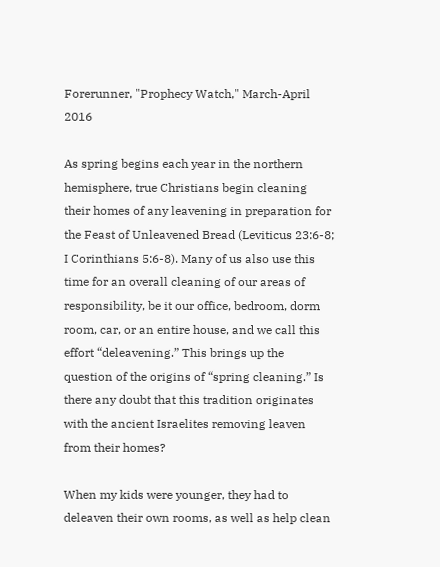Forerunner, "Prophecy Watch," March-April 2016

As spring begins each year in the northern hemisphere, true Christians begin cleaning their homes of any leavening in preparation for the Feast of Unleavened Bread (Leviticus 23:6-8; I Corinthians 5:6-8). Many of us also use this time for an overall cleaning of our areas of responsibility, be it our office, bedroom, dorm room, car, or an entire house, and we call this effort “deleavening.” This brings up the question of the origins of “spring cleaning.” Is there any doubt that this tradition originates with the ancient Israelites removing leaven from their homes?

When my kids were younger, they had to deleaven their own rooms, as well as help clean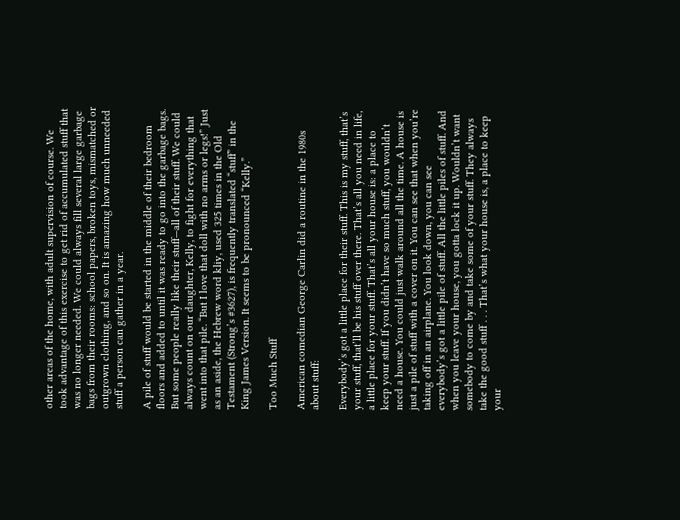other areas of the home, with adult supervision of course. We took advantage of this exercise to get rid of accumulated stuff that was no longer needed. We could always fill several large garbage bags from their rooms: school papers, broken toys, mismatched or outgrown clothing, and so on. It is amazing how much unneeded stuff a person can gather in a year.

A pile of stuff would be started in the middle of their bedroom floors and added to until it was ready to go into the garbage bags. But some people really like their stuff—all of their stuff. We could always count on our daughter, Kelly, to fight for everything that went into that pile. “But I love that doll with no arms or legs!” Just as an aside, the Hebrew word kliy, used 325 times in the Old Testament (Strong’s #3627), is frequently translated “stuff” in the King James Version. It seems to be pronounced “Kelly.”

Too Much Stuff

American comedian George Carlin did a routine in the 1980s about stuff:

Everybody’s got a little place for their stuff. This is my stuff, that’s your stuff, that’ll be his stuff over there. That’s all you need in life, a little place for your stuff. That’s all your house is: a place to keep your stuff. If you didn’t have so much stuff, you wouldn’t need a house. You could just walk around all the time. A house is just a pile of stuff with a cover on it. You can see that when you’re taking off in an airplane. You look down, you can see everybody’s got a little pile of stuff. All the little piles of stuff. And when you leave your house, you gotta lock it up. Wouldn’t want somebody to come by and take some of your stuff. They always take the good stuff . . . That’s what your house is, a place to keep your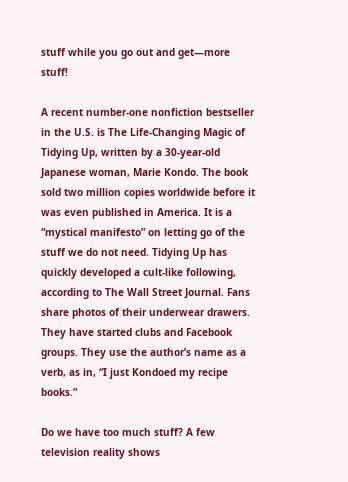stuff while you go out and get—more stuff!

A recent number-one nonfiction bestseller in the U.S. is The Life-Changing Magic of Tidying Up, written by a 30-year-old Japanese woman, Marie Kondo. The book sold two million copies worldwide before it was even published in America. It is a “mystical manifesto” on letting go of the stuff we do not need. Tidying Up has quickly developed a cult-like following, according to The Wall Street Journal. Fans share photos of their underwear drawers. They have started clubs and Facebook groups. They use the author’s name as a verb, as in, “I just Kondoed my recipe books.”

Do we have too much stuff? A few television reality shows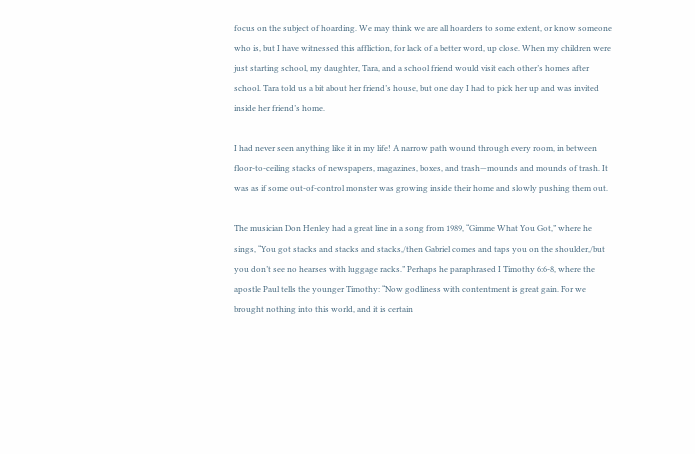focus on the subject of hoarding. We may think we are all hoarders to some extent, or know someone who is, but I have witnessed this affliction, for lack of a better word, up close. When my children were just starting school, my daughter, Tara, and a school friend would visit each other’s homes after school. Tara told us a bit about her friend’s house, but one day I had to pick her up and was invited inside her friend’s home.

I had never seen anything like it in my life! A narrow path wound through every room, in between floor-to-ceiling stacks of newspapers, magazines, boxes, and trash—mounds and mounds of trash. It was as if some out-of-control monster was growing inside their home and slowly pushing them out.

The musician Don Henley had a great line in a song from 1989, “Gimme What You Got,” where he sings, “You got stacks and stacks and stacks,/then Gabriel comes and taps you on the shoulder,/but you don’t see no hearses with luggage racks.” Perhaps he paraphrased I Timothy 6:6-8, where the apostle Paul tells the younger Timothy: “Now godliness with contentment is great gain. For we brought nothing into this world, and it is certain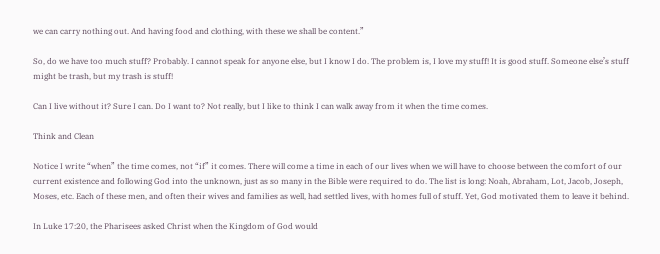we can carry nothing out. And having food and clothing, with these we shall be content.”

So, do we have too much stuff? Probably. I cannot speak for anyone else, but I know I do. The problem is, I love my stuff! It is good stuff. Someone else’s stuff might be trash, but my trash is stuff!

Can I live without it? Sure I can. Do I want to? Not really, but I like to think I can walk away from it when the time comes.

Think and Clean

Notice I write “when” the time comes, not “if” it comes. There will come a time in each of our lives when we will have to choose between the comfort of our current existence and following God into the unknown, just as so many in the Bible were required to do. The list is long: Noah, Abraham, Lot, Jacob, Joseph, Moses, etc. Each of these men, and often their wives and families as well, had settled lives, with homes full of stuff. Yet, God motivated them to leave it behind.

In Luke 17:20, the Pharisees asked Christ when the Kingdom of God would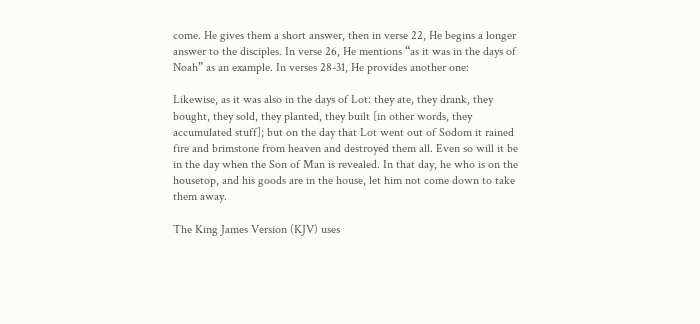come. He gives them a short answer, then in verse 22, He begins a longer answer to the disciples. In verse 26, He mentions “as it was in the days of Noah” as an example. In verses 28-31, He provides another one:

Likewise, as it was also in the days of Lot: they ate, they drank, they bought, they sold, they planted, they built [in other words, they accumulated stuff]; but on the day that Lot went out of Sodom it rained fire and brimstone from heaven and destroyed them all. Even so will it be in the day when the Son of Man is revealed. In that day, he who is on the housetop, and his goods are in the house, let him not come down to take them away.

The King James Version (KJV) uses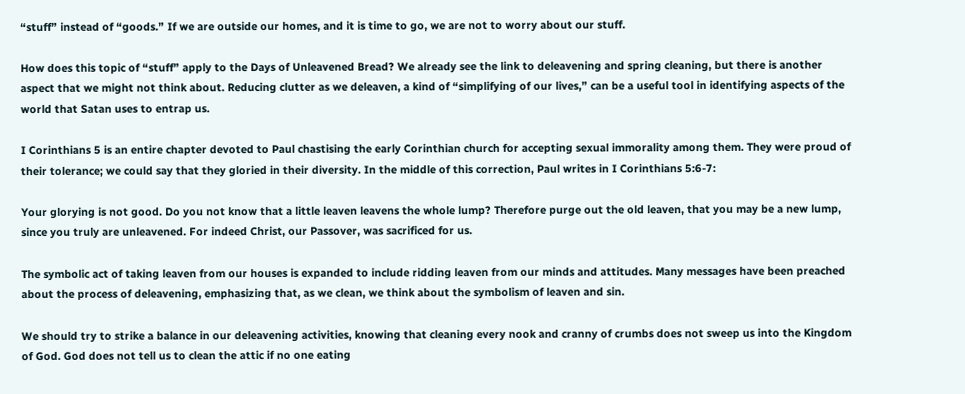“stuff” instead of “goods.” If we are outside our homes, and it is time to go, we are not to worry about our stuff.

How does this topic of “stuff” apply to the Days of Unleavened Bread? We already see the link to deleavening and spring cleaning, but there is another aspect that we might not think about. Reducing clutter as we deleaven, a kind of “simplifying of our lives,” can be a useful tool in identifying aspects of the world that Satan uses to entrap us.

I Corinthians 5 is an entire chapter devoted to Paul chastising the early Corinthian church for accepting sexual immorality among them. They were proud of their tolerance; we could say that they gloried in their diversity. In the middle of this correction, Paul writes in I Corinthians 5:6-7:

Your glorying is not good. Do you not know that a little leaven leavens the whole lump? Therefore purge out the old leaven, that you may be a new lump, since you truly are unleavened. For indeed Christ, our Passover, was sacrificed for us.

The symbolic act of taking leaven from our houses is expanded to include ridding leaven from our minds and attitudes. Many messages have been preached about the process of deleavening, emphasizing that, as we clean, we think about the symbolism of leaven and sin.

We should try to strike a balance in our deleavening activities, knowing that cleaning every nook and cranny of crumbs does not sweep us into the Kingdom of God. God does not tell us to clean the attic if no one eating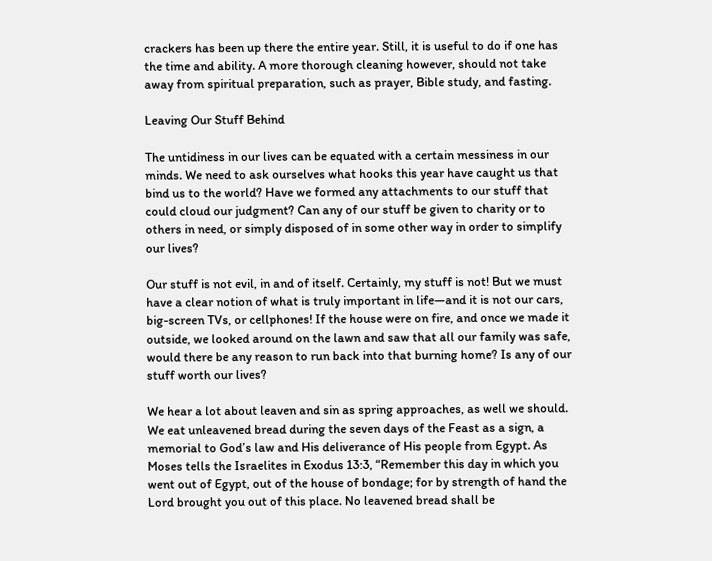crackers has been up there the entire year. Still, it is useful to do if one has the time and ability. A more thorough cleaning however, should not take away from spiritual preparation, such as prayer, Bible study, and fasting.

Leaving Our Stuff Behind

The untidiness in our lives can be equated with a certain messiness in our minds. We need to ask ourselves what hooks this year have caught us that bind us to the world? Have we formed any attachments to our stuff that could cloud our judgment? Can any of our stuff be given to charity or to others in need, or simply disposed of in some other way in order to simplify our lives?

Our stuff is not evil, in and of itself. Certainly, my stuff is not! But we must have a clear notion of what is truly important in life—and it is not our cars, big-screen TVs, or cellphones! If the house were on fire, and once we made it outside, we looked around on the lawn and saw that all our family was safe, would there be any reason to run back into that burning home? Is any of our stuff worth our lives?

We hear a lot about leaven and sin as spring approaches, as well we should. We eat unleavened bread during the seven days of the Feast as a sign, a memorial to God’s law and His deliverance of His people from Egypt. As Moses tells the Israelites in Exodus 13:3, “Remember this day in which you went out of Egypt, out of the house of bondage; for by strength of hand the Lord brought you out of this place. No leavened bread shall be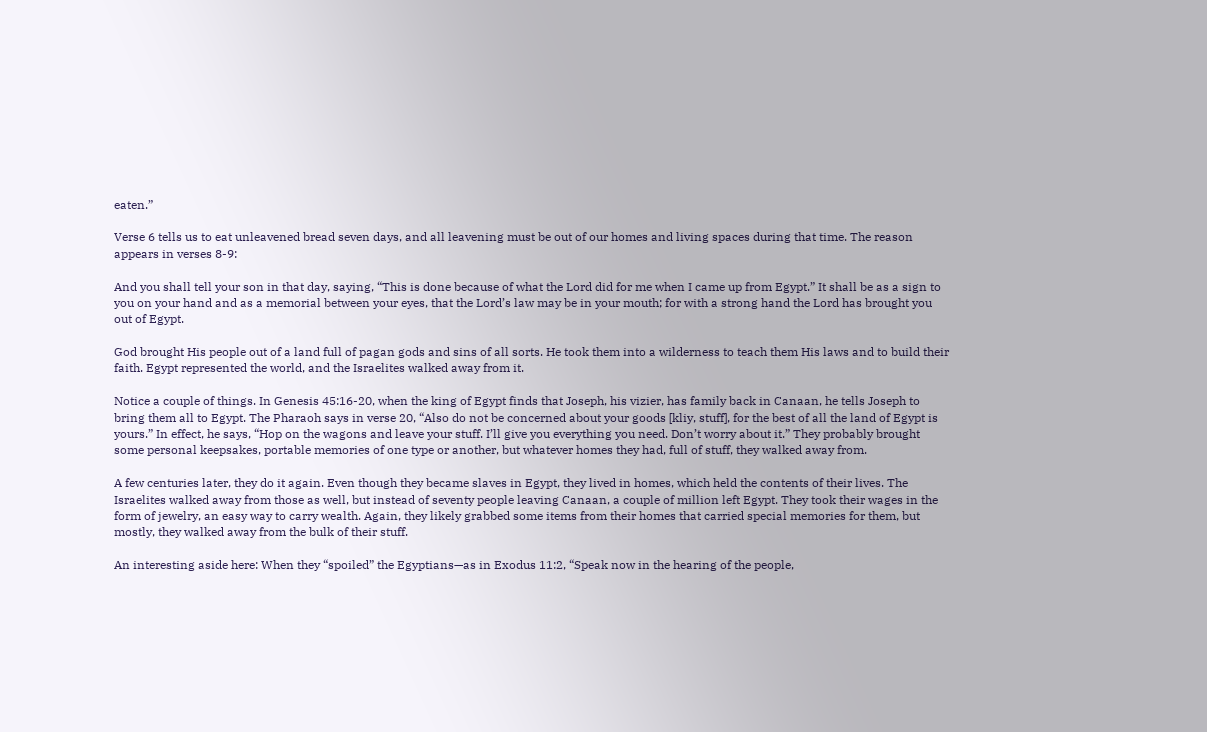eaten.”

Verse 6 tells us to eat unleavened bread seven days, and all leavening must be out of our homes and living spaces during that time. The reason appears in verses 8-9:

And you shall tell your son in that day, saying, “This is done because of what the Lord did for me when I came up from Egypt.” It shall be as a sign to you on your hand and as a memorial between your eyes, that the Lord’s law may be in your mouth; for with a strong hand the Lord has brought you out of Egypt.

God brought His people out of a land full of pagan gods and sins of all sorts. He took them into a wilderness to teach them His laws and to build their faith. Egypt represented the world, and the Israelites walked away from it.

Notice a couple of things. In Genesis 45:16-20, when the king of Egypt finds that Joseph, his vizier, has family back in Canaan, he tells Joseph to bring them all to Egypt. The Pharaoh says in verse 20, “Also do not be concerned about your goods [kliy, stuff], for the best of all the land of Egypt is yours.” In effect, he says, “Hop on the wagons and leave your stuff. I’ll give you everything you need. Don’t worry about it.” They probably brought some personal keepsakes, portable memories of one type or another, but whatever homes they had, full of stuff, they walked away from.

A few centuries later, they do it again. Even though they became slaves in Egypt, they lived in homes, which held the contents of their lives. The Israelites walked away from those as well, but instead of seventy people leaving Canaan, a couple of million left Egypt. They took their wages in the form of jewelry, an easy way to carry wealth. Again, they likely grabbed some items from their homes that carried special memories for them, but mostly, they walked away from the bulk of their stuff.

An interesting aside here: When they “spoiled” the Egyptians—as in Exodus 11:2, “Speak now in the hearing of the people,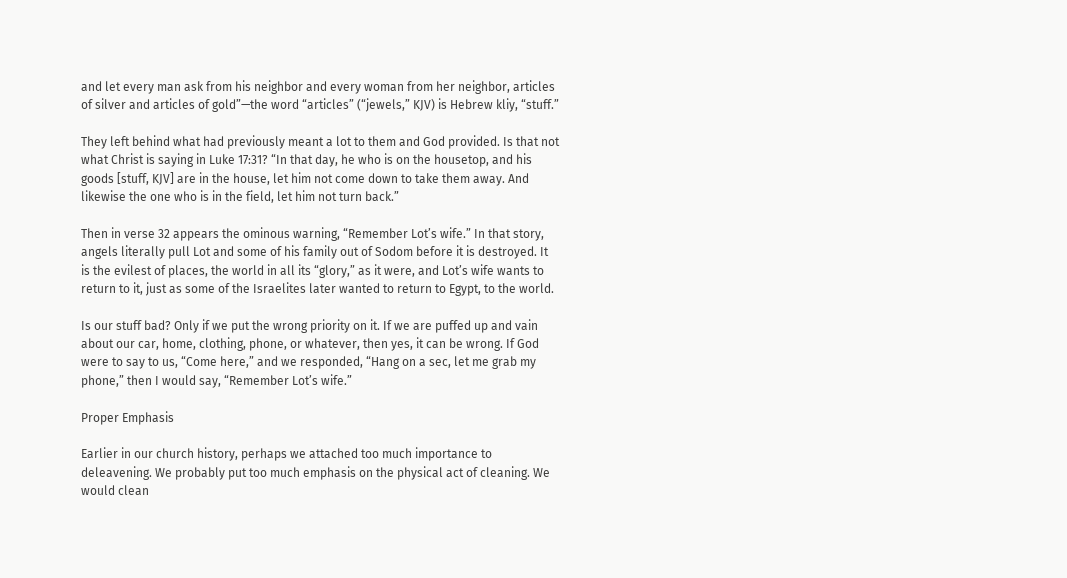and let every man ask from his neighbor and every woman from her neighbor, articles of silver and articles of gold”—the word “articles” (“jewels,” KJV) is Hebrew kliy, “stuff.”

They left behind what had previously meant a lot to them and God provided. Is that not what Christ is saying in Luke 17:31? “In that day, he who is on the housetop, and his goods [stuff, KJV] are in the house, let him not come down to take them away. And likewise the one who is in the field, let him not turn back.”

Then in verse 32 appears the ominous warning, “Remember Lot’s wife.” In that story, angels literally pull Lot and some of his family out of Sodom before it is destroyed. It is the evilest of places, the world in all its “glory,” as it were, and Lot’s wife wants to return to it, just as some of the Israelites later wanted to return to Egypt, to the world.

Is our stuff bad? Only if we put the wrong priority on it. If we are puffed up and vain about our car, home, clothing, phone, or whatever, then yes, it can be wrong. If God were to say to us, “Come here,” and we responded, “Hang on a sec, let me grab my phone,” then I would say, “Remember Lot’s wife.”

Proper Emphasis

Earlier in our church history, perhaps we attached too much importance to deleavening. We probably put too much emphasis on the physical act of cleaning. We would clean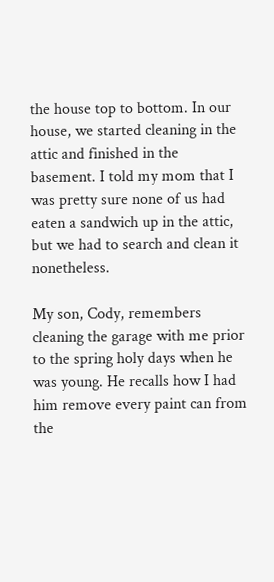the house top to bottom. In our house, we started cleaning in the attic and finished in the basement. I told my mom that I was pretty sure none of us had eaten a sandwich up in the attic, but we had to search and clean it nonetheless.

My son, Cody, remembers cleaning the garage with me prior to the spring holy days when he was young. He recalls how I had him remove every paint can from the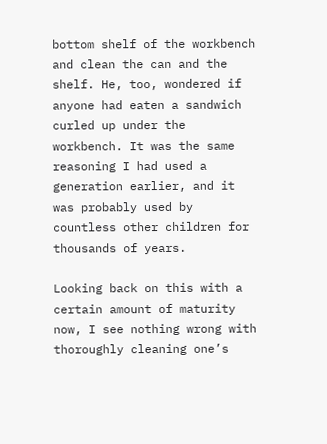bottom shelf of the workbench and clean the can and the shelf. He, too, wondered if anyone had eaten a sandwich curled up under the workbench. It was the same reasoning I had used a generation earlier, and it was probably used by countless other children for thousands of years.

Looking back on this with a certain amount of maturity now, I see nothing wrong with thoroughly cleaning one’s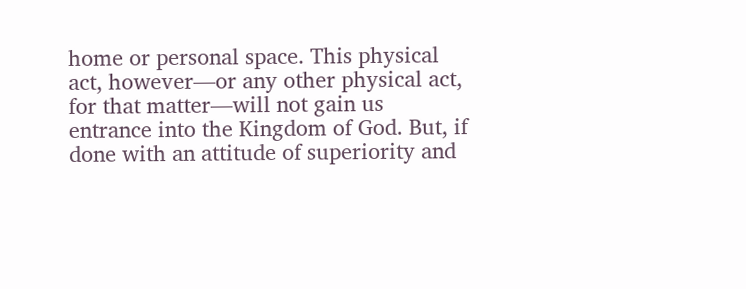home or personal space. This physical act, however—or any other physical act, for that matter—will not gain us entrance into the Kingdom of God. But, if done with an attitude of superiority and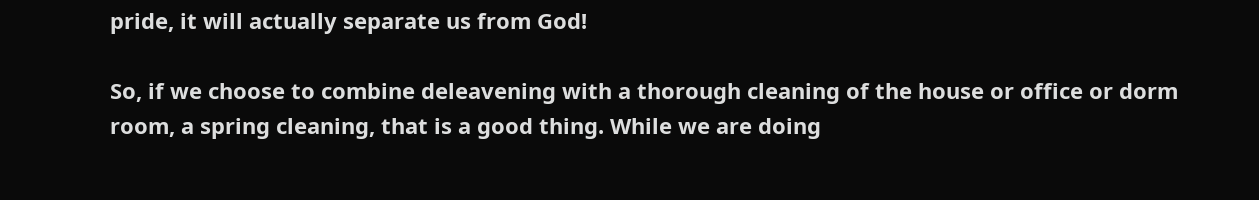pride, it will actually separate us from God!

So, if we choose to combine deleavening with a thorough cleaning of the house or office or dorm room, a spring cleaning, that is a good thing. While we are doing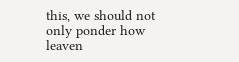this, we should not only ponder how leaven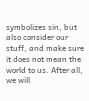symbolizes sin, but also consider our stuff, and make sure it does not mean the world to us. After all, we will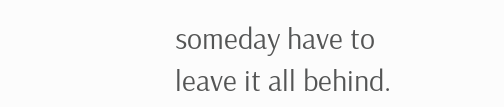someday have to leave it all behind.